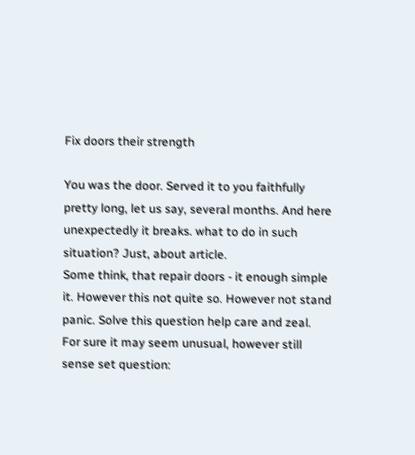Fix doors their strength

You was the door. Served it to you faithfully pretty long, let us say, several months. And here unexpectedly it breaks. what to do in such situation? Just, about article.
Some think, that repair doors - it enough simple it. However this not quite so. However not stand panic. Solve this question help care and zeal.
For sure it may seem unusual, however still sense set question: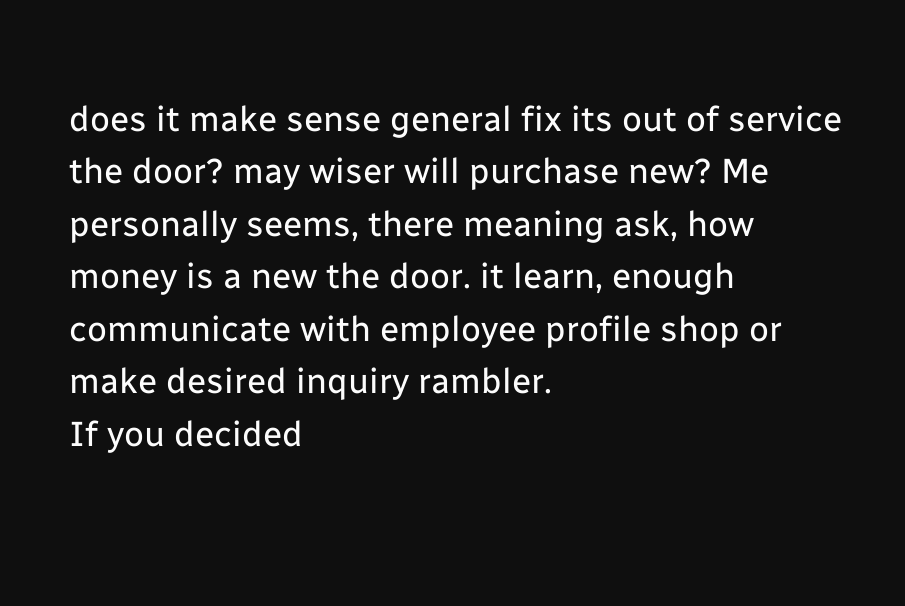does it make sense general fix its out of service the door? may wiser will purchase new? Me personally seems, there meaning ask, how money is a new the door. it learn, enough communicate with employee profile shop or make desired inquiry rambler.
If you decided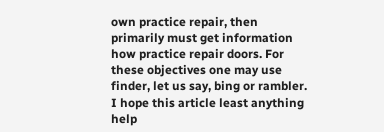own practice repair, then primarily must get information how practice repair doors. For these objectives one may use finder, let us say, bing or rambler.
I hope this article least anything help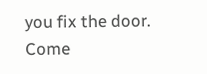you fix the door.
Come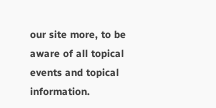our site more, to be aware of all topical events and topical information.